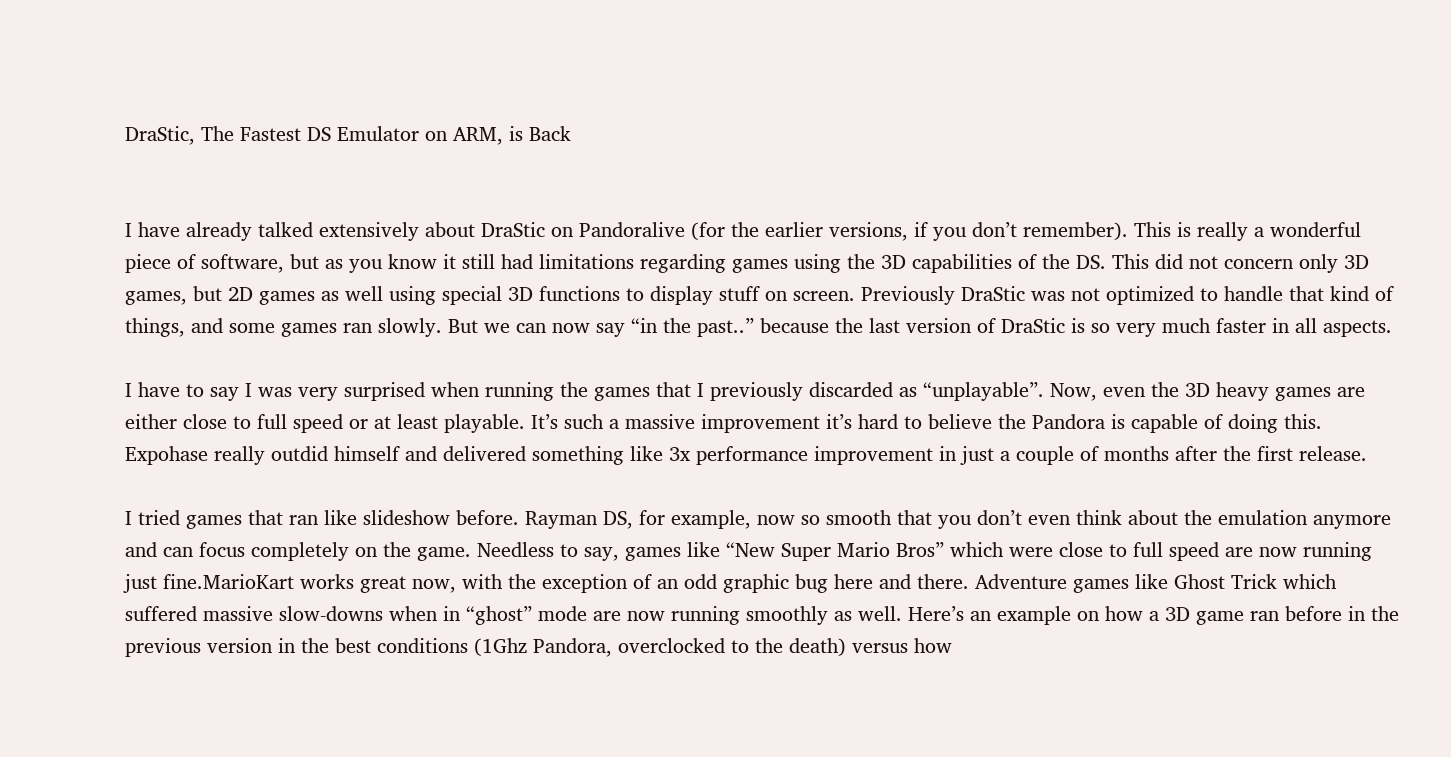DraStic, The Fastest DS Emulator on ARM, is Back


I have already talked extensively about DraStic on Pandoralive (for the earlier versions, if you don’t remember). This is really a wonderful piece of software, but as you know it still had limitations regarding games using the 3D capabilities of the DS. This did not concern only 3D games, but 2D games as well using special 3D functions to display stuff on screen. Previously DraStic was not optimized to handle that kind of things, and some games ran slowly. But we can now say “in the past..” because the last version of DraStic is so very much faster in all aspects.

I have to say I was very surprised when running the games that I previously discarded as “unplayable”. Now, even the 3D heavy games are either close to full speed or at least playable. It’s such a massive improvement it’s hard to believe the Pandora is capable of doing this. Expohase really outdid himself and delivered something like 3x performance improvement in just a couple of months after the first release.

I tried games that ran like slideshow before. Rayman DS, for example, now so smooth that you don’t even think about the emulation anymore and can focus completely on the game. Needless to say, games like “New Super Mario Bros” which were close to full speed are now running just fine.MarioKart works great now, with the exception of an odd graphic bug here and there. Adventure games like Ghost Trick which suffered massive slow-downs when in “ghost” mode are now running smoothly as well. Here’s an example on how a 3D game ran before in the previous version in the best conditions (1Ghz Pandora, overclocked to the death) versus how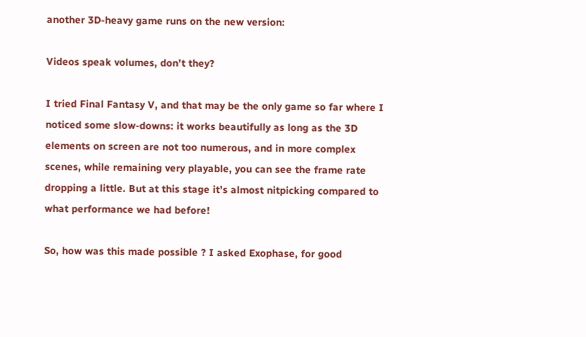another 3D-heavy game runs on the new version:

Videos speak volumes, don’t they?

I tried Final Fantasy V, and that may be the only game so far where I noticed some slow-downs: it works beautifully as long as the 3D elements on screen are not too numerous, and in more complex scenes, while remaining very playable, you can see the frame rate dropping a little. But at this stage it’s almost nitpicking compared to what performance we had before!

So, how was this made possible ? I asked Exophase, for good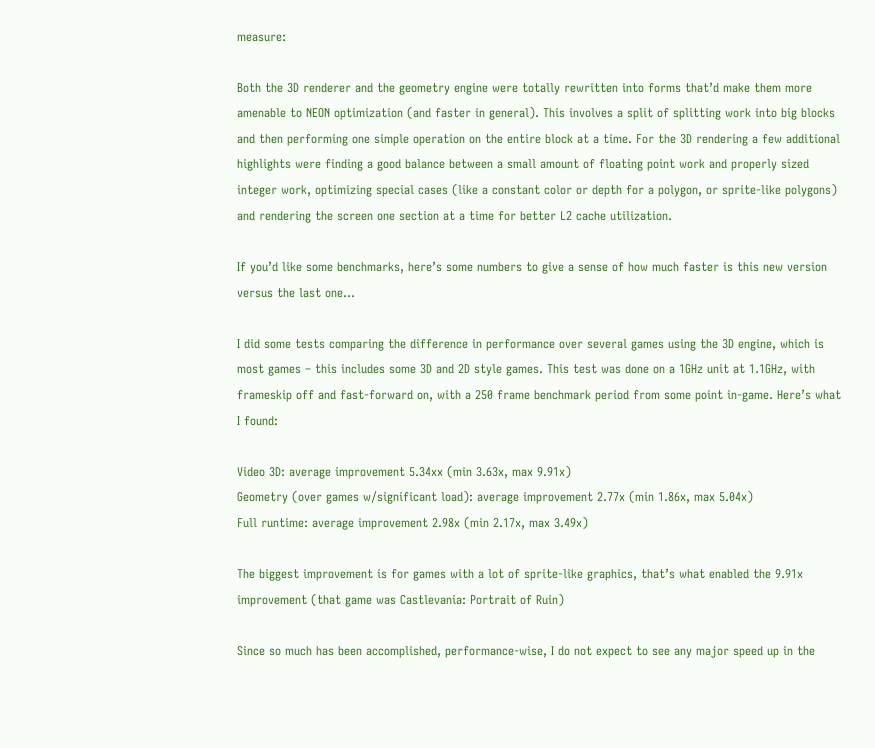measure:

Both the 3D renderer and the geometry engine were totally rewritten into forms that’d make them more amenable to NEON optimization (and faster in general). This involves a split of splitting work into big blocks and then performing one simple operation on the entire block at a time. For the 3D rendering a few additional highlights were finding a good balance between a small amount of floating point work and properly sized integer work, optimizing special cases (like a constant color or depth for a polygon, or sprite-like polygons) and rendering the screen one section at a time for better L2 cache utilization.

If you’d like some benchmarks, here’s some numbers to give a sense of how much faster is this new version versus the last one…

I did some tests comparing the difference in performance over several games using the 3D engine, which is most games – this includes some 3D and 2D style games. This test was done on a 1GHz unit at 1.1GHz, with frameskip off and fast-forward on, with a 250 frame benchmark period from some point in-game. Here’s what I found:

Video 3D: average improvement 5.34xx (min 3.63x, max 9.91x)
Geometry (over games w/significant load): average improvement 2.77x (min 1.86x, max 5.04x)
Full runtime: average improvement 2.98x (min 2.17x, max 3.49x)

The biggest improvement is for games with a lot of sprite-like graphics, that’s what enabled the 9.91x improvement (that game was Castlevania: Portrait of Ruin)

Since so much has been accomplished, performance-wise, I do not expect to see any major speed up in the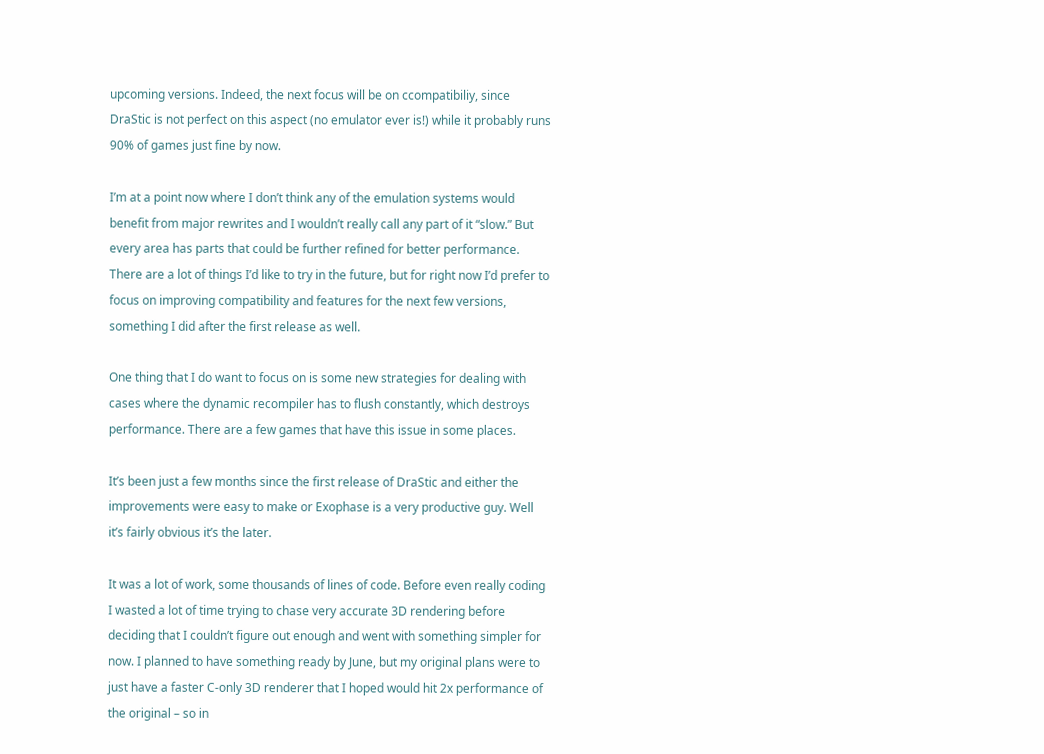upcoming versions. Indeed, the next focus will be on ccompatibiliy, since DraStic is not perfect on this aspect (no emulator ever is!) while it probably runs 90% of games just fine by now.

I’m at a point now where I don’t think any of the emulation systems would benefit from major rewrites and I wouldn’t really call any part of it “slow.” But every area has parts that could be further refined for better performance. There are a lot of things I’d like to try in the future, but for right now I’d prefer to focus on improving compatibility and features for the next few versions, something I did after the first release as well.

One thing that I do want to focus on is some new strategies for dealing with cases where the dynamic recompiler has to flush constantly, which destroys performance. There are a few games that have this issue in some places.

It’s been just a few months since the first release of DraStic and either the improvements were easy to make or Exophase is a very productive guy. Well it’s fairly obvious it’s the later.

It was a lot of work, some thousands of lines of code. Before even really coding I wasted a lot of time trying to chase very accurate 3D rendering before deciding that I couldn’t figure out enough and went with something simpler for now. I planned to have something ready by June, but my original plans were to just have a faster C-only 3D renderer that I hoped would hit 2x performance of the original – so in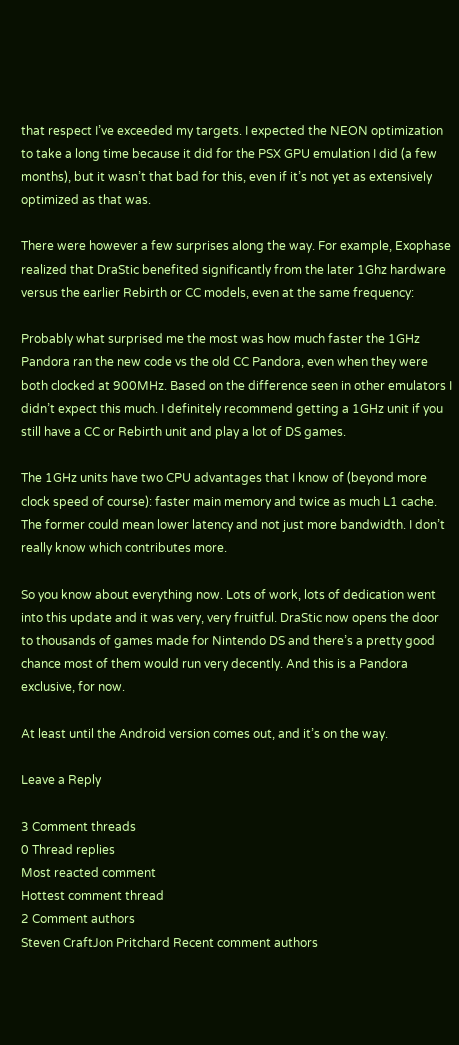that respect I’ve exceeded my targets. I expected the NEON optimization to take a long time because it did for the PSX GPU emulation I did (a few months), but it wasn’t that bad for this, even if it’s not yet as extensively optimized as that was.

There were however a few surprises along the way. For example, Exophase realized that DraStic benefited significantly from the later 1Ghz hardware versus the earlier Rebirth or CC models, even at the same frequency:

Probably what surprised me the most was how much faster the 1GHz Pandora ran the new code vs the old CC Pandora, even when they were both clocked at 900MHz. Based on the difference seen in other emulators I didn’t expect this much. I definitely recommend getting a 1GHz unit if you still have a CC or Rebirth unit and play a lot of DS games.

The 1GHz units have two CPU advantages that I know of (beyond more clock speed of course): faster main memory and twice as much L1 cache. The former could mean lower latency and not just more bandwidth. I don’t really know which contributes more.

So you know about everything now. Lots of work, lots of dedication went into this update and it was very, very fruitful. DraStic now opens the door to thousands of games made for Nintendo DS and there’s a pretty good chance most of them would run very decently. And this is a Pandora exclusive, for now.

At least until the Android version comes out, and it’s on the way.

Leave a Reply

3 Comment threads
0 Thread replies
Most reacted comment
Hottest comment thread
2 Comment authors
Steven CraftJon Pritchard Recent comment authors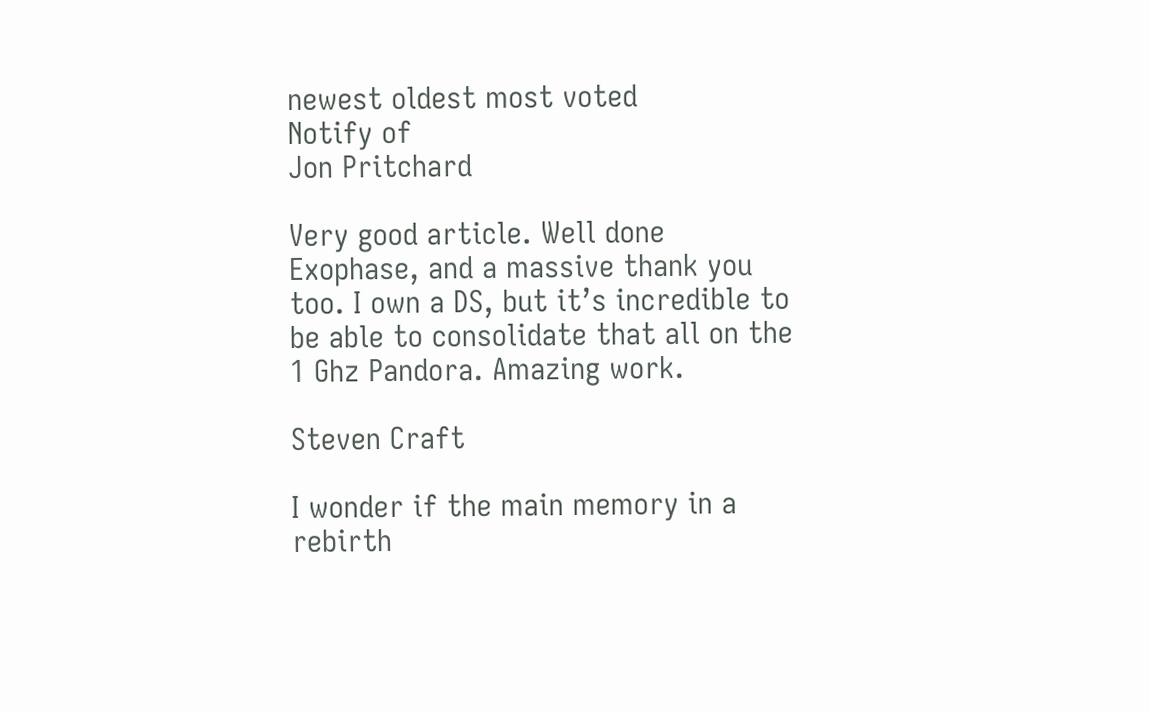newest oldest most voted
Notify of
Jon Pritchard

Very good article. Well done Exophase, and a massive thank you too. I own a DS, but it’s incredible to be able to consolidate that all on the 1 Ghz Pandora. Amazing work.

Steven Craft

I wonder if the main memory in a rebirth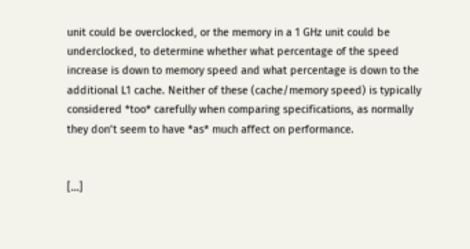unit could be overclocked, or the memory in a 1 GHz unit could be underclocked, to determine whether what percentage of the speed increase is down to memory speed and what percentage is down to the additional L1 cache. Neither of these (cache/memory speed) is typically considered *too* carefully when comparing specifications, as normally they don’t seem to have *as* much affect on performance.


[…]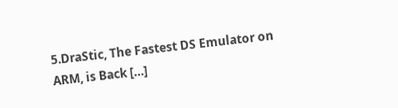5.DraStic, The Fastest DS Emulator on ARM, is Back […]